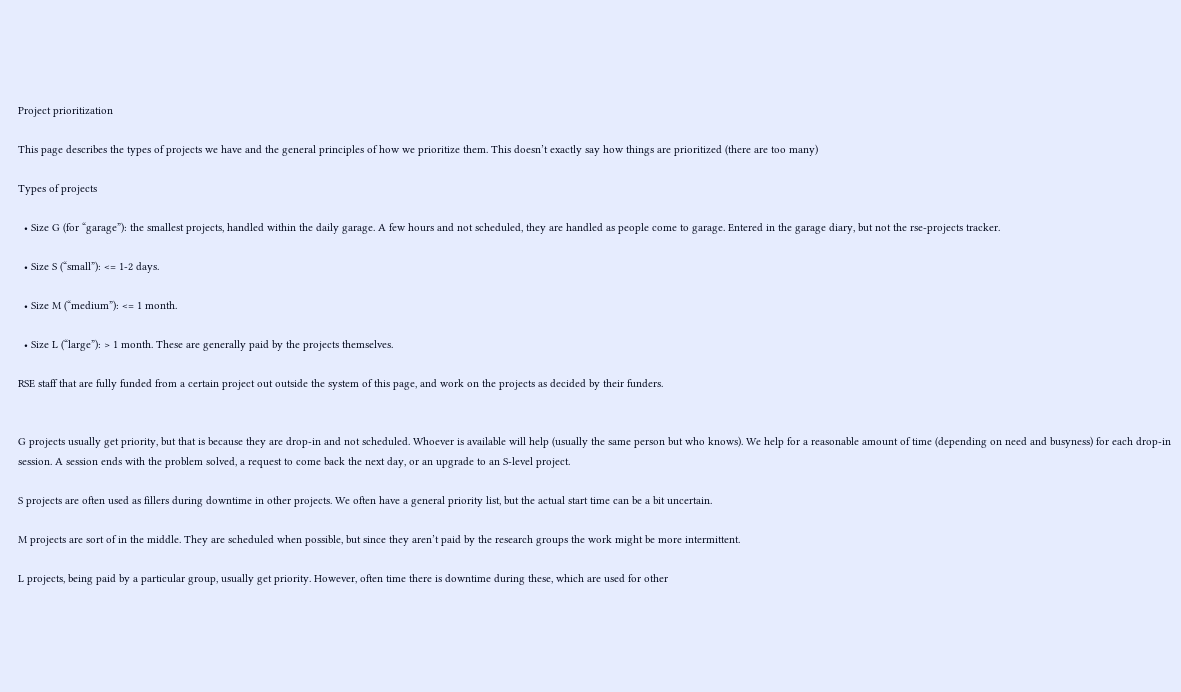Project prioritization

This page describes the types of projects we have and the general principles of how we prioritize them. This doesn’t exactly say how things are prioritized (there are too many)

Types of projects

  • Size G (for “garage”): the smallest projects, handled within the daily garage. A few hours and not scheduled, they are handled as people come to garage. Entered in the garage diary, but not the rse-projects tracker.

  • Size S (“small”): <= 1-2 days.

  • Size M (“medium”): <= 1 month.

  • Size L (“large”): > 1 month. These are generally paid by the projects themselves.

RSE staff that are fully funded from a certain project out outside the system of this page, and work on the projects as decided by their funders.


G projects usually get priority, but that is because they are drop-in and not scheduled. Whoever is available will help (usually the same person but who knows). We help for a reasonable amount of time (depending on need and busyness) for each drop-in session. A session ends with the problem solved, a request to come back the next day, or an upgrade to an S-level project.

S projects are often used as fillers during downtime in other projects. We often have a general priority list, but the actual start time can be a bit uncertain.

M projects are sort of in the middle. They are scheduled when possible, but since they aren’t paid by the research groups the work might be more intermittent.

L projects, being paid by a particular group, usually get priority. However, often time there is downtime during these, which are used for other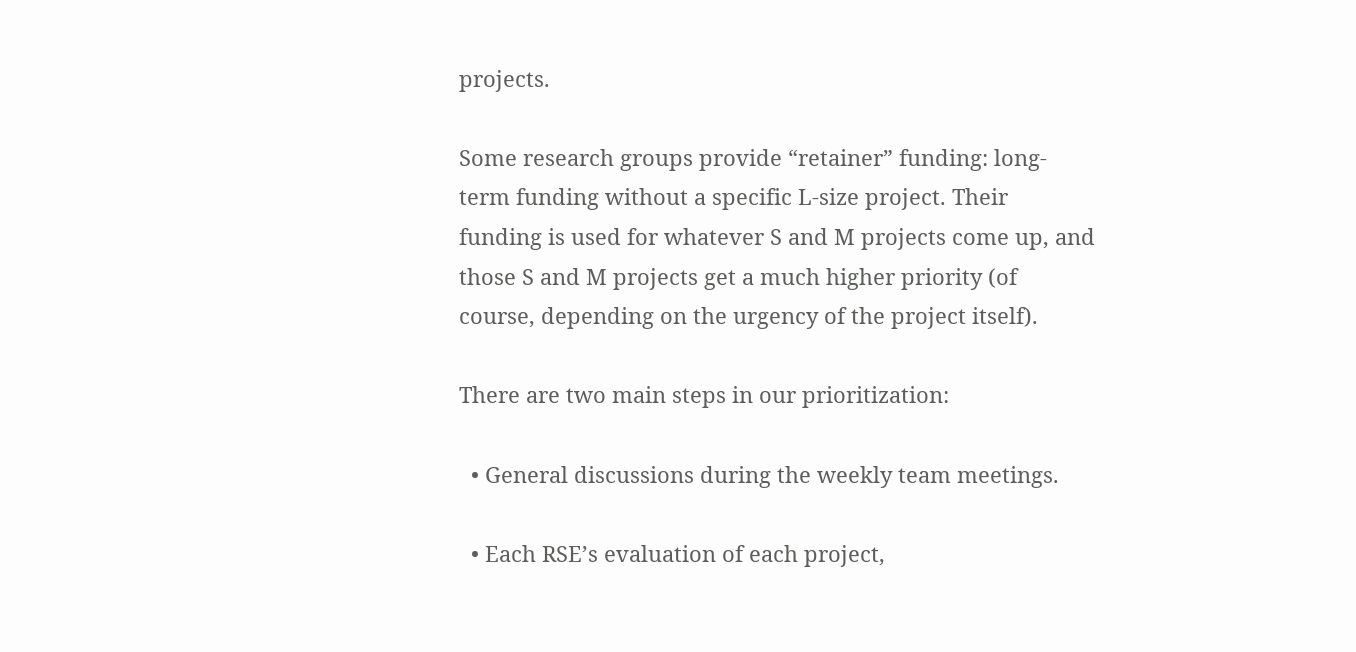projects.

Some research groups provide “retainer” funding: long-term funding without a specific L-size project. Their funding is used for whatever S and M projects come up, and those S and M projects get a much higher priority (of course, depending on the urgency of the project itself).

There are two main steps in our prioritization:

  • General discussions during the weekly team meetings.

  • Each RSE’s evaluation of each project,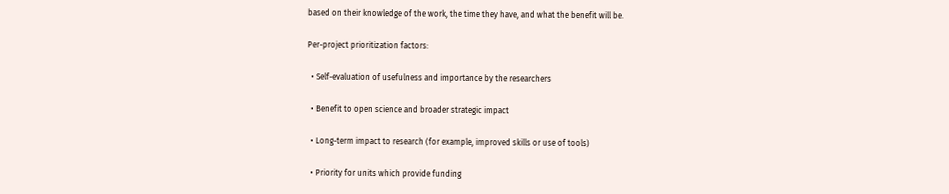based on their knowledge of the work, the time they have, and what the benefit will be.

Per-project prioritization factors:

  • Self-evaluation of usefulness and importance by the researchers

  • Benefit to open science and broader strategic impact

  • Long-term impact to research (for example, improved skills or use of tools)

  • Priority for units which provide funding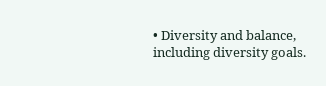• Diversity and balance, including diversity goals.